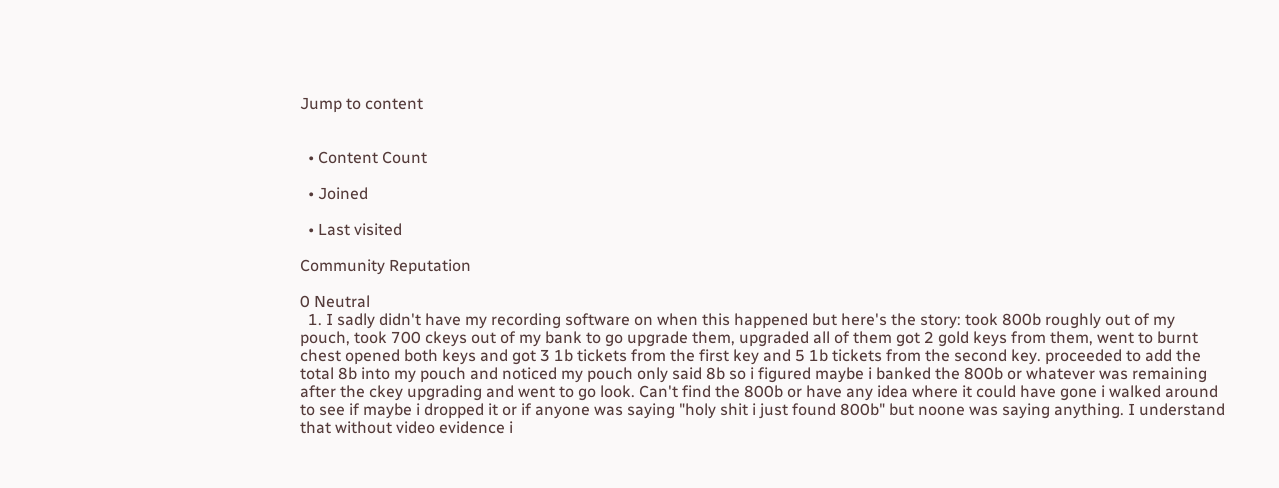Jump to content


  • Content Count

  • Joined

  • Last visited

Community Reputation

0 Neutral
  1. I sadly didn't have my recording software on when this happened but here's the story: took 800b roughly out of my pouch, took 700 ckeys out of my bank to go upgrade them, upgraded all of them got 2 gold keys from them, went to burnt chest opened both keys and got 3 1b tickets from the first key and 5 1b tickets from the second key. proceeded to add the total 8b into my pouch and noticed my pouch only said 8b so i figured maybe i banked the 800b or whatever was remaining after the ckey upgrading and went to go look. Can't find the 800b or have any idea where it could have gone i walked around to see if maybe i dropped it or if anyone was saying "holy shit i just found 800b" but noone was saying anything. I understand that without video evidence i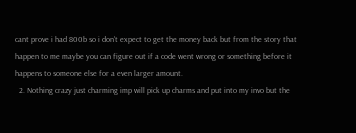cant prove i had 800b so i don't expect to get the money back but from the story that happen to me maybe you can figure out if a code went wrong or something before it happens to someone else for a even larger amount.
  2. Nothing crazy just charming imp will pick up charms and put into my invo but the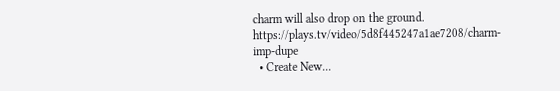charm will also drop on the ground. https://plays.tv/video/5d8f445247a1ae7208/charm-imp-dupe
  • Create New...